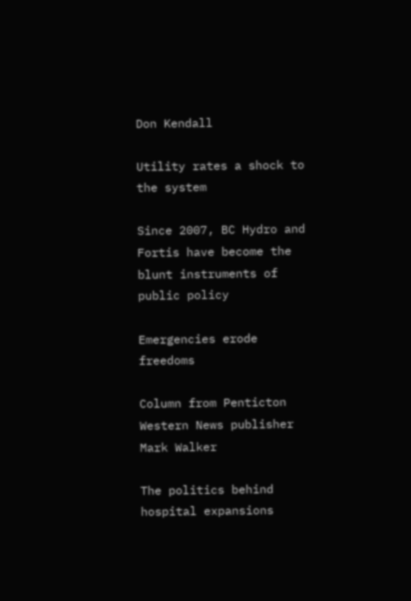Don Kendall

Utility rates a shock to the system

Since 2007, BC Hydro and Fortis have become the blunt instruments of public policy

Emergencies erode freedoms

Column from Penticton Western News publisher Mark Walker

The politics behind hospital expansions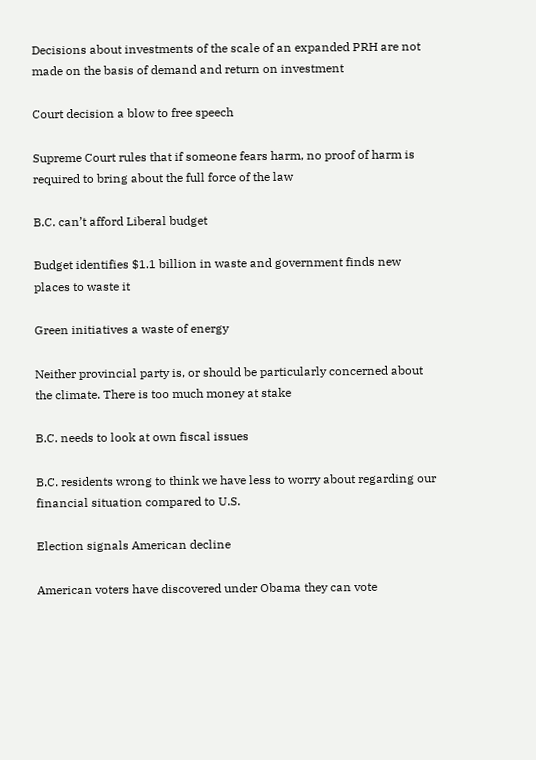Decisions about investments of the scale of an expanded PRH are not made on the basis of demand and return on investment

Court decision a blow to free speech

Supreme Court rules that if someone fears harm, no proof of harm is required to bring about the full force of the law

B.C. can’t afford Liberal budget

Budget identifies $1.1 billion in waste and government finds new places to waste it

Green initiatives a waste of energy

Neither provincial party is, or should be particularly concerned about the climate. There is too much money at stake

B.C. needs to look at own fiscal issues

B.C. residents wrong to think we have less to worry about regarding our financial situation compared to U.S.

Election signals American decline

American voters have discovered under Obama they can vote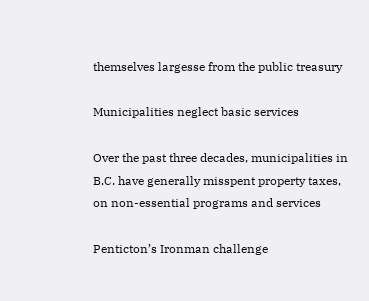themselves largesse from the public treasury

Municipalities neglect basic services

Over the past three decades, municipalities in B.C. have generally misspent property taxes, on non-essential programs and services

Penticton’s Ironman challenge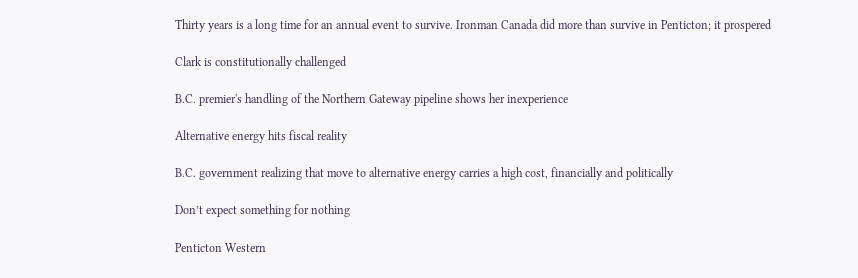Thirty years is a long time for an annual event to survive. Ironman Canada did more than survive in Penticton; it prospered

Clark is constitutionally challenged

B.C. premier's handling of the Northern Gateway pipeline shows her inexperience

Alternative energy hits fiscal reality

B.C. government realizing that move to alternative energy carries a high cost, financially and politically

Don’t expect something for nothing

Penticton Western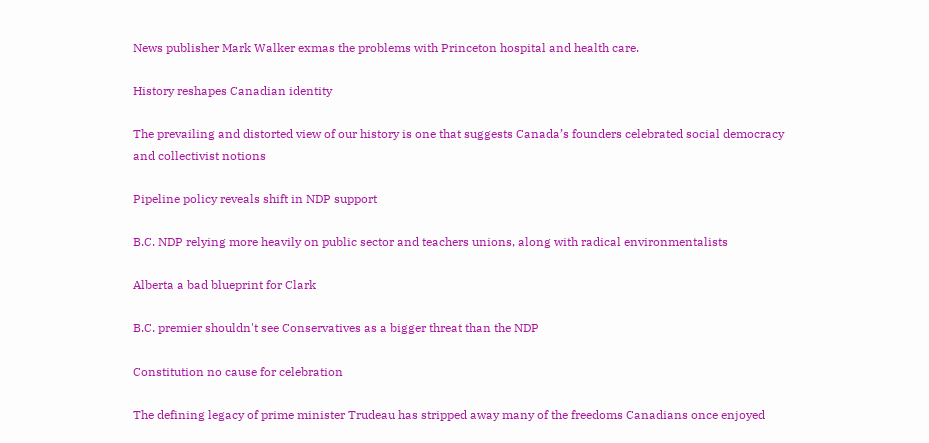News publisher Mark Walker exmas the problems with Princeton hospital and health care.

History reshapes Canadian identity

The prevailing and distorted view of our history is one that suggests Canada’s founders celebrated social democracy and collectivist notions

Pipeline policy reveals shift in NDP support

B.C. NDP relying more heavily on public sector and teachers unions, along with radical environmentalists

Alberta a bad blueprint for Clark

B.C. premier shouldn't see Conservatives as a bigger threat than the NDP

Constitution no cause for celebration

The defining legacy of prime minister Trudeau has stripped away many of the freedoms Canadians once enjoyed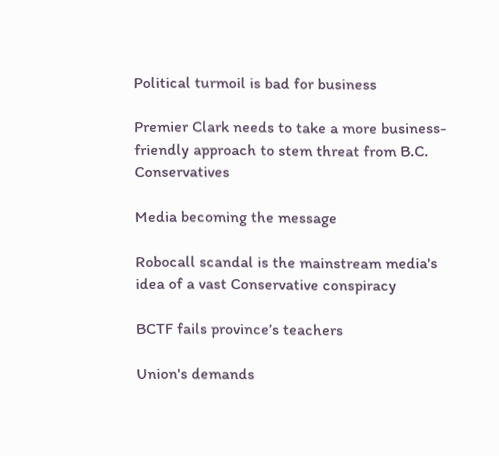Political turmoil is bad for business

Premier Clark needs to take a more business-friendly approach to stem threat from B.C. Conservatives

Media becoming the message

Robocall scandal is the mainstream media's idea of a vast Conservative conspiracy

BCTF fails province’s teachers

Union's demands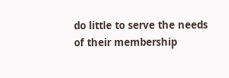do little to serve the needs of their membership